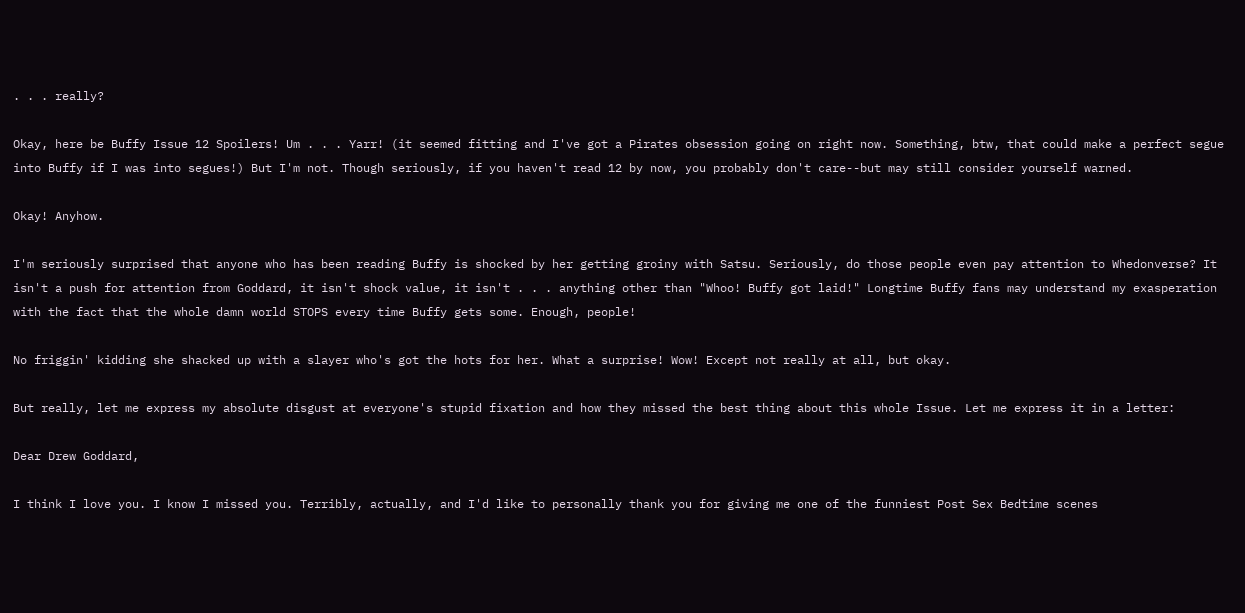. . . really?

Okay, here be Buffy Issue 12 Spoilers! Um . . . Yarr! (it seemed fitting and I've got a Pirates obsession going on right now. Something, btw, that could make a perfect segue into Buffy if I was into segues!) But I'm not. Though seriously, if you haven't read 12 by now, you probably don't care--but may still consider yourself warned.

Okay! Anyhow.

I'm seriously surprised that anyone who has been reading Buffy is shocked by her getting groiny with Satsu. Seriously, do those people even pay attention to Whedonverse? It isn't a push for attention from Goddard, it isn't shock value, it isn't . . . anything other than "Whoo! Buffy got laid!" Longtime Buffy fans may understand my exasperation with the fact that the whole damn world STOPS every time Buffy gets some. Enough, people!

No friggin' kidding she shacked up with a slayer who's got the hots for her. What a surprise! Wow! Except not really at all, but okay.

But really, let me express my absolute disgust at everyone's stupid fixation and how they missed the best thing about this whole Issue. Let me express it in a letter:

Dear Drew Goddard,

I think I love you. I know I missed you. Terribly, actually, and I'd like to personally thank you for giving me one of the funniest Post Sex Bedtime scenes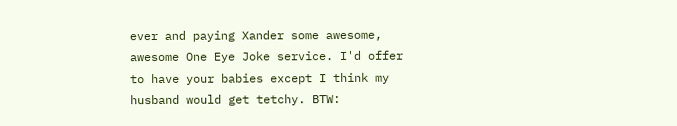ever and paying Xander some awesome, awesome One Eye Joke service. I'd offer to have your babies except I think my husband would get tetchy. BTW: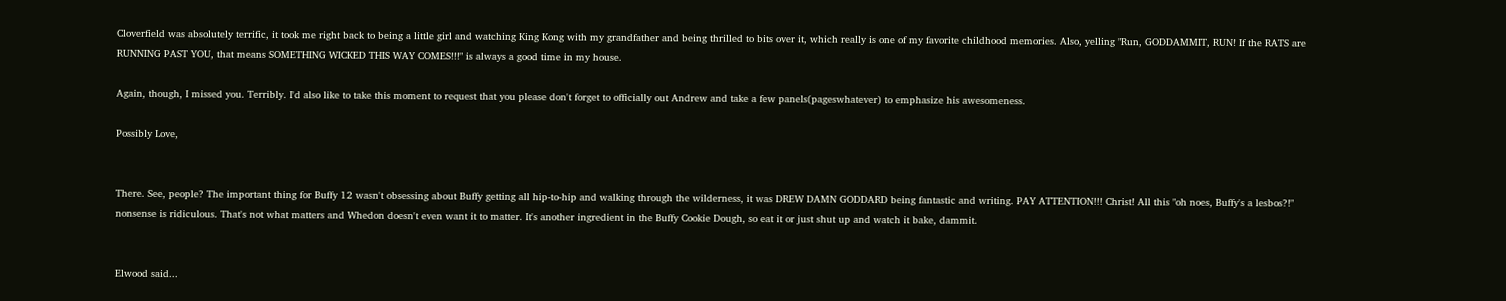Cloverfield was absolutely terrific, it took me right back to being a little girl and watching King Kong with my grandfather and being thrilled to bits over it, which really is one of my favorite childhood memories. Also, yelling "Run, GODDAMMIT, RUN! If the RATS are RUNNING PAST YOU, that means SOMETHING WICKED THIS WAY COMES!!!" is always a good time in my house.

Again, though, I missed you. Terribly. I'd also like to take this moment to request that you please don't forget to officially out Andrew and take a few panels(pageswhatever) to emphasize his awesomeness.

Possibly Love,


There. See, people? The important thing for Buffy 12 wasn't obsessing about Buffy getting all hip-to-hip and walking through the wilderness, it was DREW DAMN GODDARD being fantastic and writing. PAY ATTENTION!!! Christ! All this "oh noes, Buffy's a lesbos?!" nonsense is ridiculous. That's not what matters and Whedon doesn't even want it to matter. It's another ingredient in the Buffy Cookie Dough, so eat it or just shut up and watch it bake, dammit.


Elwood said...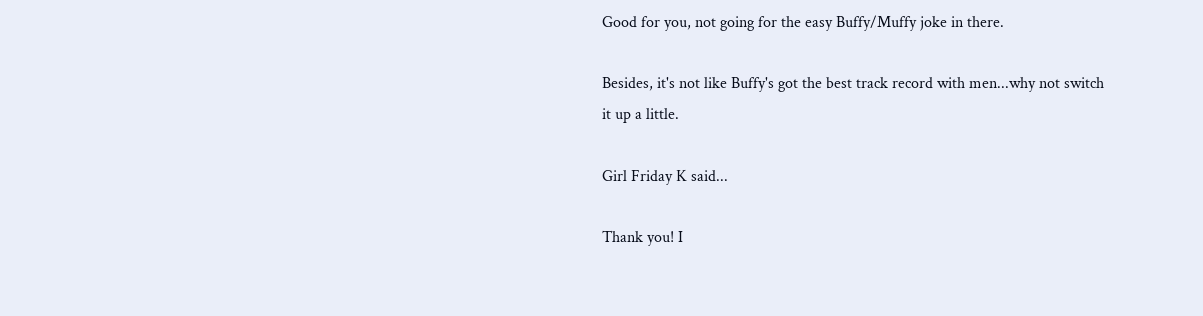Good for you, not going for the easy Buffy/Muffy joke in there.

Besides, it's not like Buffy's got the best track record with men...why not switch it up a little.

Girl Friday K said...

Thank you! I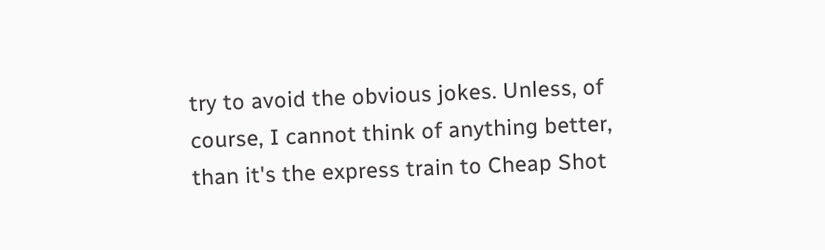try to avoid the obvious jokes. Unless, of course, I cannot think of anything better, than it's the express train to Cheap Shot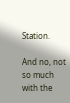Station.

And no, not so much with the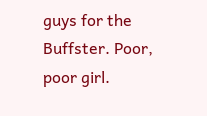guys for the Buffster. Poor, poor girl.